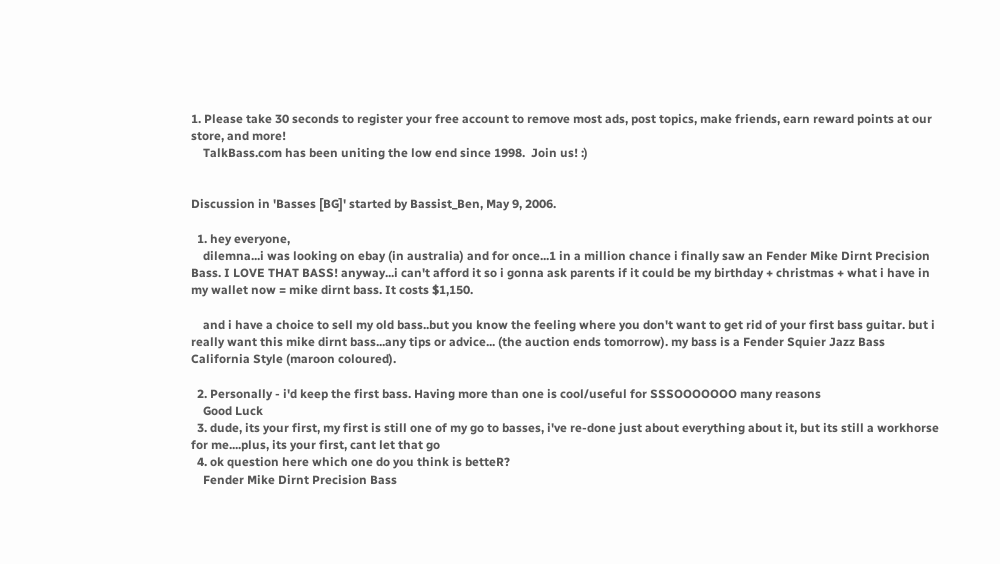1. Please take 30 seconds to register your free account to remove most ads, post topics, make friends, earn reward points at our store, and more!
    TalkBass.com has been uniting the low end since 1998.  Join us! :)


Discussion in 'Basses [BG]' started by Bassist_Ben, May 9, 2006.

  1. hey everyone,
    dilemna...i was looking on ebay (in australia) and for once...1 in a million chance i finally saw an Fender Mike Dirnt Precision Bass. I LOVE THAT BASS! anyway...i can't afford it so i gonna ask parents if it could be my birthday + christmas + what i have in my wallet now = mike dirnt bass. It costs $1,150.

    and i have a choice to sell my old bass..but you know the feeling where you don't want to get rid of your first bass guitar. but i really want this mike dirnt bass...any tips or advice... (the auction ends tomorrow). my bass is a Fender Squier Jazz Bass California Style (maroon coloured).

  2. Personally - i'd keep the first bass. Having more than one is cool/useful for SSSOOOOOOO many reasons
    Good Luck
  3. dude, its your first, my first is still one of my go to basses, i've re-done just about everything about it, but its still a workhorse for me....plus, its your first, cant let that go
  4. ok question here which one do you think is betteR?
    Fender Mike Dirnt Precision Bass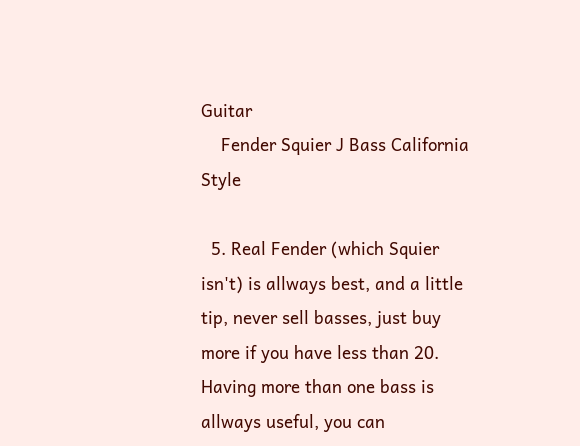Guitar
    Fender Squier J Bass California Style

  5. Real Fender (which Squier isn't) is allways best, and a little tip, never sell basses, just buy more if you have less than 20. Having more than one bass is allways useful, you can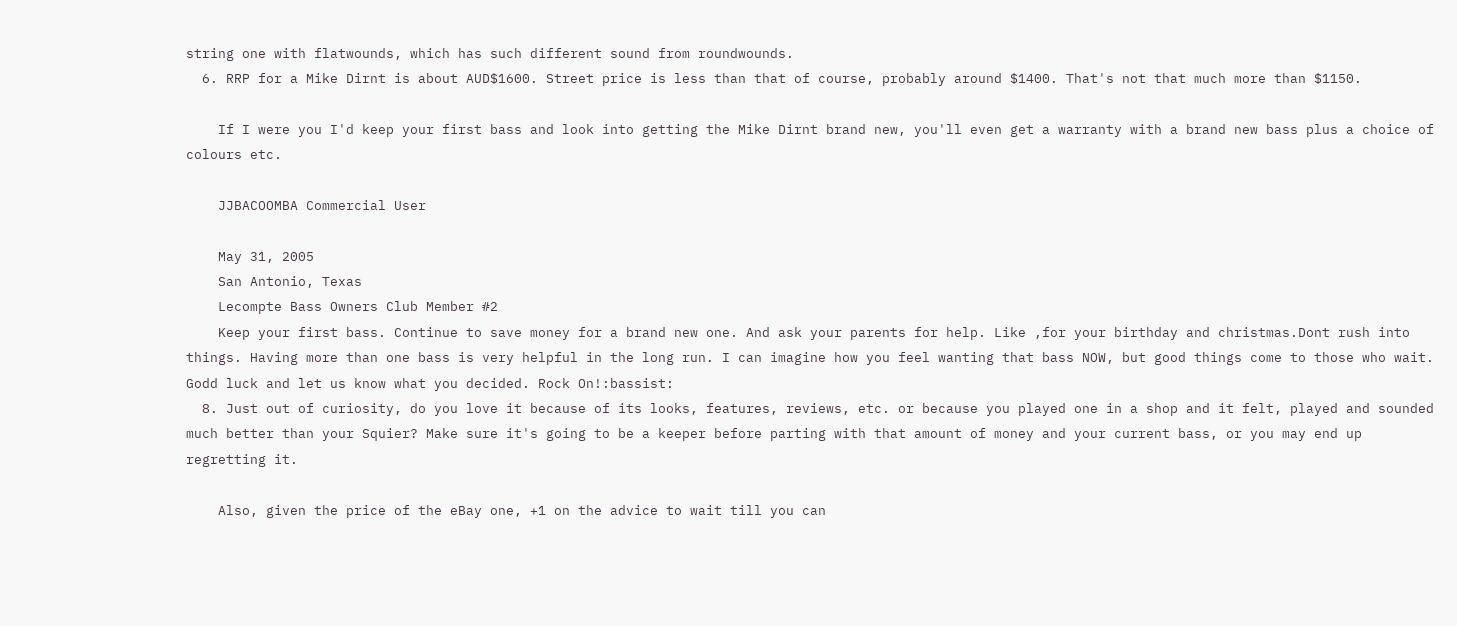string one with flatwounds, which has such different sound from roundwounds.
  6. RRP for a Mike Dirnt is about AUD$1600. Street price is less than that of course, probably around $1400. That's not that much more than $1150.

    If I were you I'd keep your first bass and look into getting the Mike Dirnt brand new, you'll even get a warranty with a brand new bass plus a choice of colours etc.

    JJBACOOMBA Commercial User

    May 31, 2005
    San Antonio, Texas
    Lecompte Bass Owners Club Member #2
    Keep your first bass. Continue to save money for a brand new one. And ask your parents for help. Like ,for your birthday and christmas.Dont rush into things. Having more than one bass is very helpful in the long run. I can imagine how you feel wanting that bass NOW, but good things come to those who wait. Godd luck and let us know what you decided. Rock On!:bassist:
  8. Just out of curiosity, do you love it because of its looks, features, reviews, etc. or because you played one in a shop and it felt, played and sounded much better than your Squier? Make sure it's going to be a keeper before parting with that amount of money and your current bass, or you may end up regretting it.

    Also, given the price of the eBay one, +1 on the advice to wait till you can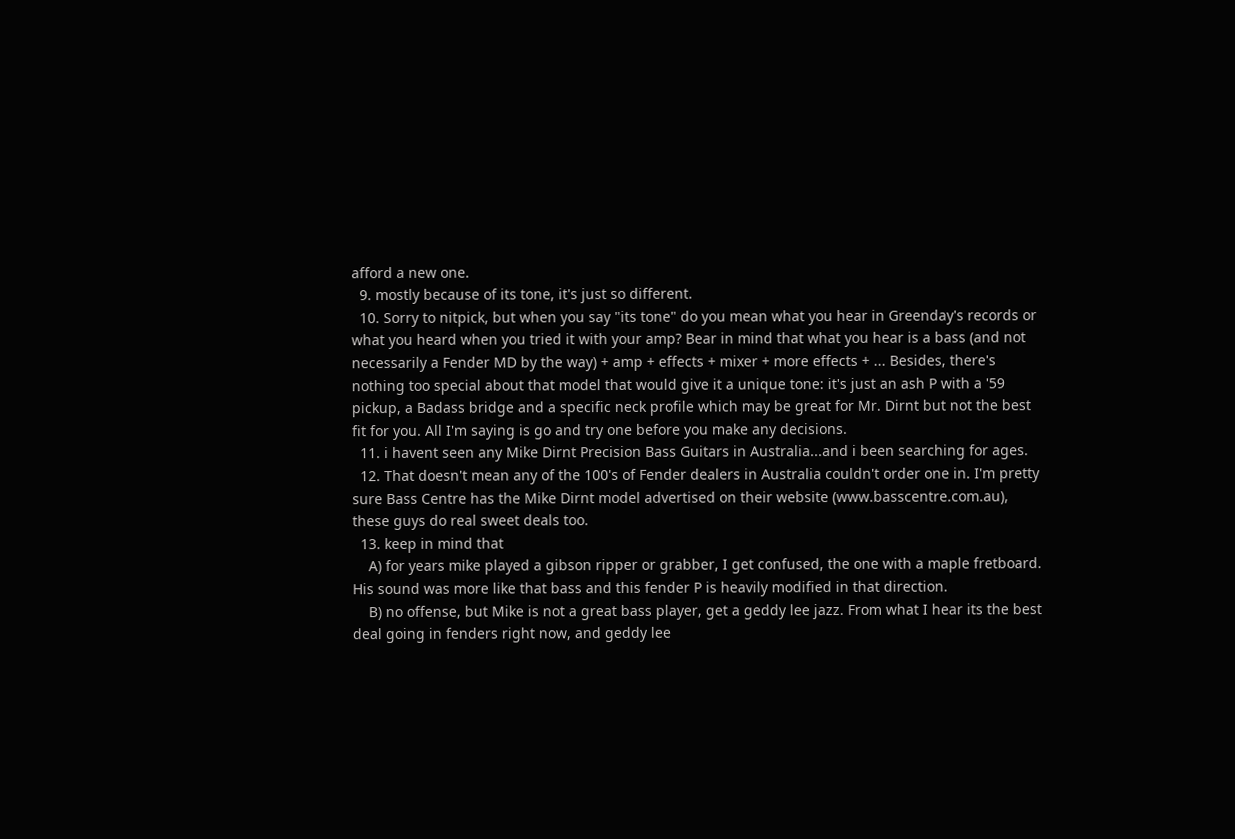afford a new one.
  9. mostly because of its tone, it's just so different.
  10. Sorry to nitpick, but when you say "its tone" do you mean what you hear in Greenday's records or what you heard when you tried it with your amp? Bear in mind that what you hear is a bass (and not necessarily a Fender MD by the way) + amp + effects + mixer + more effects + ... Besides, there's nothing too special about that model that would give it a unique tone: it's just an ash P with a '59 pickup, a Badass bridge and a specific neck profile which may be great for Mr. Dirnt but not the best fit for you. All I'm saying is go and try one before you make any decisions.
  11. i havent seen any Mike Dirnt Precision Bass Guitars in Australia...and i been searching for ages.
  12. That doesn't mean any of the 100's of Fender dealers in Australia couldn't order one in. I'm pretty sure Bass Centre has the Mike Dirnt model advertised on their website (www.basscentre.com.au), these guys do real sweet deals too.
  13. keep in mind that
    A) for years mike played a gibson ripper or grabber, I get confused, the one with a maple fretboard. His sound was more like that bass and this fender P is heavily modified in that direction.
    B) no offense, but Mike is not a great bass player, get a geddy lee jazz. From what I hear its the best deal going in fenders right now, and geddy lee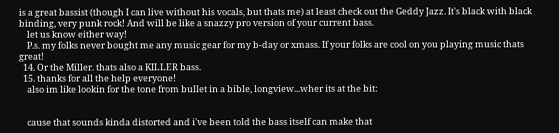is a great bassist (though I can live without his vocals, but thats me) at least check out the Geddy Jazz. It's black with black binding, very punk rock! And will be like a snazzy pro version of your current bass.
    let us know either way!
    P.s. my folks never bought me any music gear for my b-day or xmass. If your folks are cool on you playing music thats great!
  14. Or the Miller. thats also a KILLER bass.
  15. thanks for all the help everyone!
    also im like lookin for the tone from bullet in a bible, longview...wher its at the bit:


    cause that sounds kinda distorted and i've been told the bass itself can make that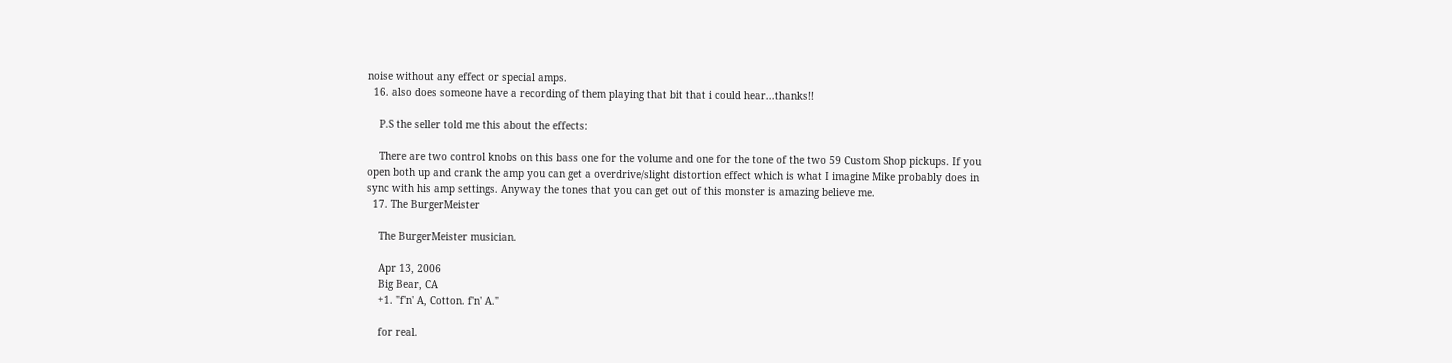noise without any effect or special amps.
  16. also does someone have a recording of them playing that bit that i could hear...thanks!!

    P.S the seller told me this about the effects:

    There are two control knobs on this bass one for the volume and one for the tone of the two 59 Custom Shop pickups. If you open both up and crank the amp you can get a overdrive/slight distortion effect which is what I imagine Mike probably does in sync with his amp settings. Anyway the tones that you can get out of this monster is amazing believe me.
  17. The BurgerMeister

    The BurgerMeister musician.

    Apr 13, 2006
    Big Bear, CA
    +1. "f'n' A, Cotton. f'n' A."

    for real.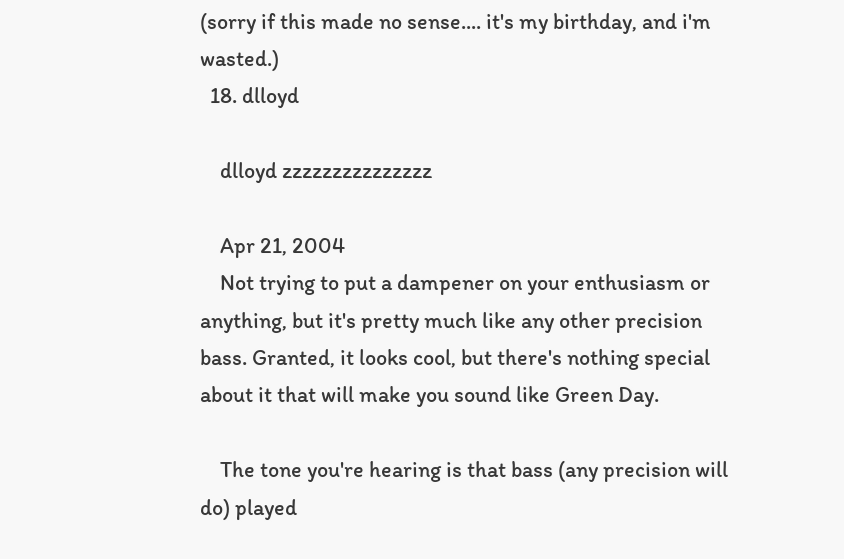(sorry if this made no sense.... it's my birthday, and i'm wasted.)
  18. dlloyd

    dlloyd zzzzzzzzzzzzzzz

    Apr 21, 2004
    Not trying to put a dampener on your enthusiasm or anything, but it's pretty much like any other precision bass. Granted, it looks cool, but there's nothing special about it that will make you sound like Green Day.

    The tone you're hearing is that bass (any precision will do) played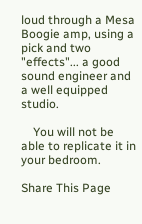loud through a Mesa Boogie amp, using a pick and two "effects"... a good sound engineer and a well equipped studio.

    You will not be able to replicate it in your bedroom.

Share This Page